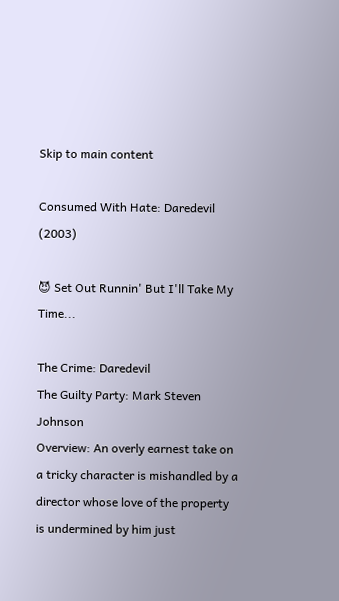Skip to main content

Consumed With Hate: Daredevil (2003)

😈 Set Out Runnin' But I'll Take My Time...

The Crime: Daredevil
The Guilty Party: Mark Steven Johnson
Overview: An overly earnest take on a tricky character is mishandled by a director whose love of the property is undermined by him just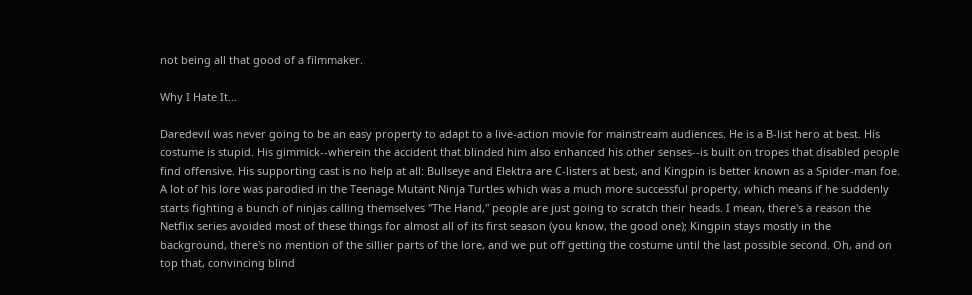not being all that good of a filmmaker.

Why I Hate It...

Daredevil was never going to be an easy property to adapt to a live-action movie for mainstream audiences. He is a B-list hero at best. His costume is stupid. His gimmick--wherein the accident that blinded him also enhanced his other senses--is built on tropes that disabled people find offensive. His supporting cast is no help at all: Bullseye and Elektra are C-listers at best, and Kingpin is better known as a Spider-man foe. A lot of his lore was parodied in the Teenage Mutant Ninja Turtles which was a much more successful property, which means if he suddenly starts fighting a bunch of ninjas calling themselves "The Hand," people are just going to scratch their heads. I mean, there's a reason the Netflix series avoided most of these things for almost all of its first season (you know, the good one); Kingpin stays mostly in the background, there's no mention of the sillier parts of the lore, and we put off getting the costume until the last possible second. Oh, and on top that, convincing blind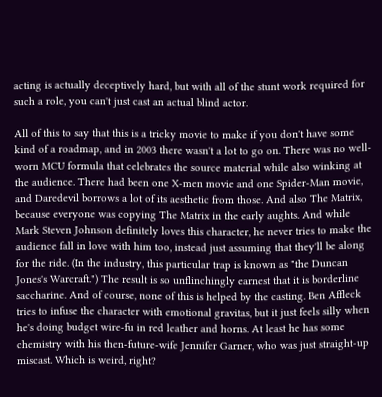acting is actually deceptively hard, but with all of the stunt work required for such a role, you can't just cast an actual blind actor.

All of this to say that this is a tricky movie to make if you don't have some kind of a roadmap, and in 2003 there wasn't a lot to go on. There was no well-worn MCU formula that celebrates the source material while also winking at the audience. There had been one X-men movie and one Spider-Man movie, and Daredevil borrows a lot of its aesthetic from those. And also The Matrix, because everyone was copying The Matrix in the early aughts. And while Mark Steven Johnson definitely loves this character, he never tries to make the audience fall in love with him too, instead just assuming that they'll be along for the ride. (In the industry, this particular trap is known as "the Duncan Jones's Warcraft.") The result is so unflinchingly earnest that it is borderline saccharine. And of course, none of this is helped by the casting. Ben Affleck tries to infuse the character with emotional gravitas, but it just feels silly when he's doing budget wire-fu in red leather and horns. At least he has some chemistry with his then-future-wife Jennifer Garner, who was just straight-up miscast. Which is weird, right?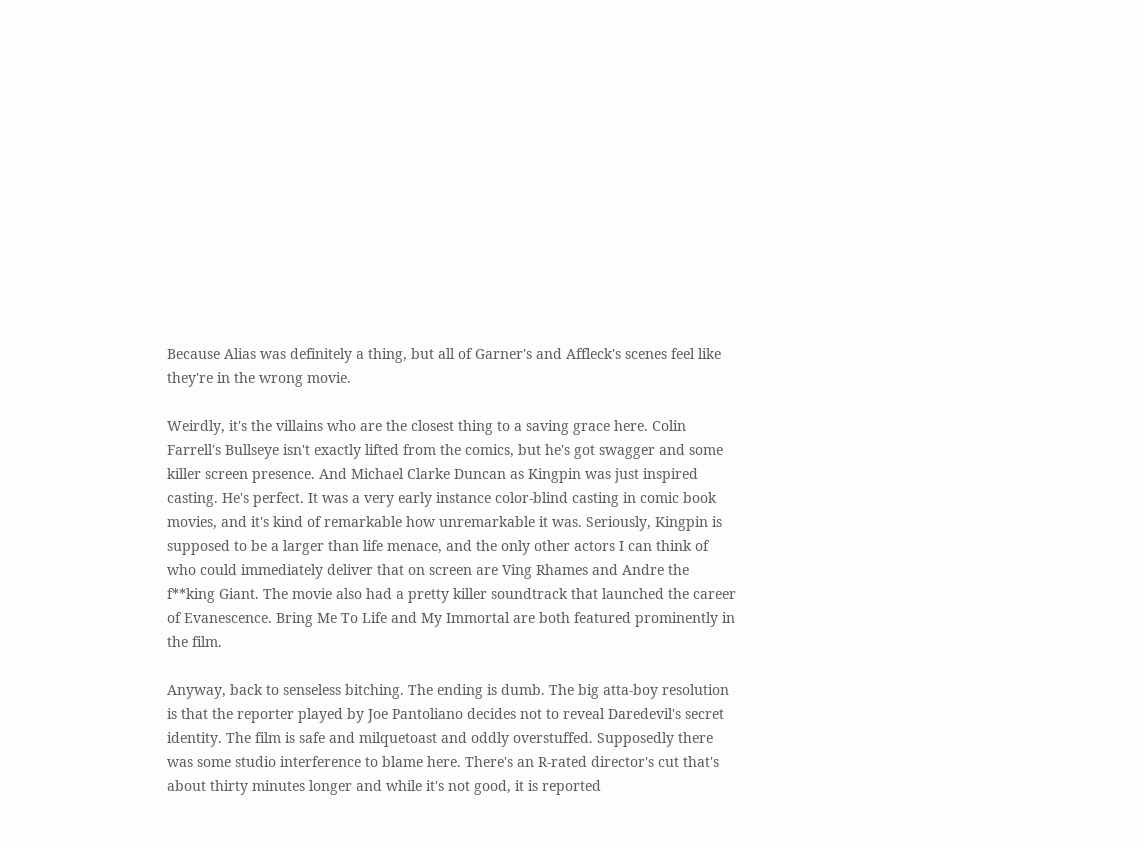Because Alias was definitely a thing, but all of Garner's and Affleck's scenes feel like they're in the wrong movie.

Weirdly, it's the villains who are the closest thing to a saving grace here. Colin Farrell's Bullseye isn't exactly lifted from the comics, but he's got swagger and some killer screen presence. And Michael Clarke Duncan as Kingpin was just inspired casting. He's perfect. It was a very early instance color-blind casting in comic book movies, and it's kind of remarkable how unremarkable it was. Seriously, Kingpin is supposed to be a larger than life menace, and the only other actors I can think of who could immediately deliver that on screen are Ving Rhames and Andre the f**king Giant. The movie also had a pretty killer soundtrack that launched the career of Evanescence. Bring Me To Life and My Immortal are both featured prominently in the film.

Anyway, back to senseless bitching. The ending is dumb. The big atta-boy resolution is that the reporter played by Joe Pantoliano decides not to reveal Daredevil's secret identity. The film is safe and milquetoast and oddly overstuffed. Supposedly there was some studio interference to blame here. There's an R-rated director's cut that's about thirty minutes longer and while it's not good, it is reported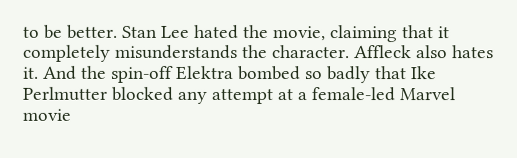to be better. Stan Lee hated the movie, claiming that it completely misunderstands the character. Affleck also hates it. And the spin-off Elektra bombed so badly that Ike Perlmutter blocked any attempt at a female-led Marvel movie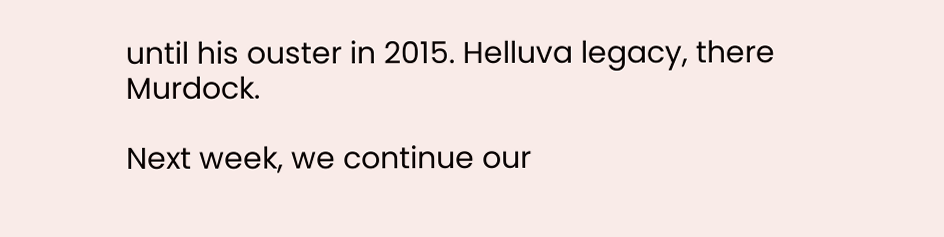until his ouster in 2015. Helluva legacy, there Murdock.

Next week, we continue our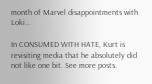month of Marvel disappointments with Loki...

In CONSUMED WITH HATE, Kurt is revisiting media that he absolutely did not like one bit. See more posts.